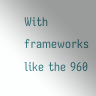With frameworks like the 960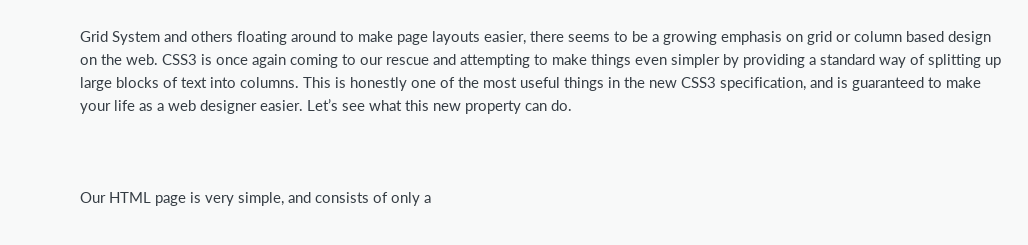Grid System and others floating around to make page layouts easier, there seems to be a growing emphasis on grid or column based design on the web. CSS3 is once again coming to our rescue and attempting to make things even simpler by providing a standard way of splitting up large blocks of text into columns. This is honestly one of the most useful things in the new CSS3 specification, and is guaranteed to make your life as a web designer easier. Let’s see what this new property can do.



Our HTML page is very simple, and consists of only a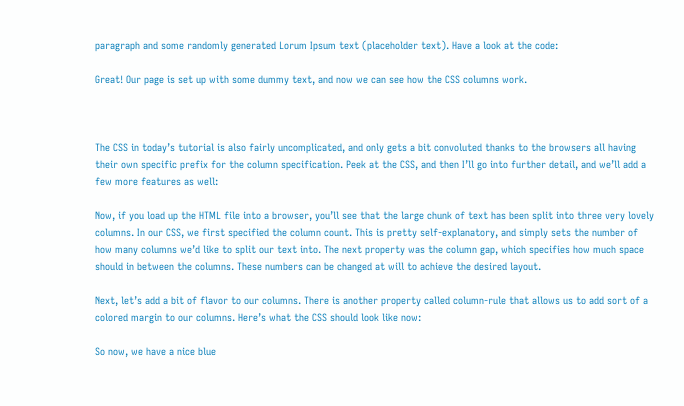paragraph and some randomly generated Lorum Ipsum text (placeholder text). Have a look at the code:

Great! Our page is set up with some dummy text, and now we can see how the CSS columns work.



The CSS in today’s tutorial is also fairly uncomplicated, and only gets a bit convoluted thanks to the browsers all having their own specific prefix for the column specification. Peek at the CSS, and then I’ll go into further detail, and we’ll add a few more features as well:

Now, if you load up the HTML file into a browser, you’ll see that the large chunk of text has been split into three very lovely columns. In our CSS, we first specified the column count. This is pretty self-explanatory, and simply sets the number of how many columns we’d like to split our text into. The next property was the column gap, which specifies how much space should in between the columns. These numbers can be changed at will to achieve the desired layout.

Next, let’s add a bit of flavor to our columns. There is another property called column-rule that allows us to add sort of a colored margin to our columns. Here’s what the CSS should look like now:

So now, we have a nice blue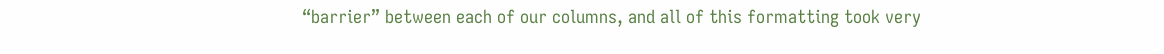“barrier” between each of our columns, and all of this formatting took very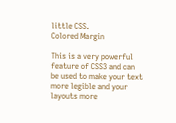little CSS.
Colored Margin

This is a very powerful feature of CSS3 and can be used to make your text more legible and your layouts more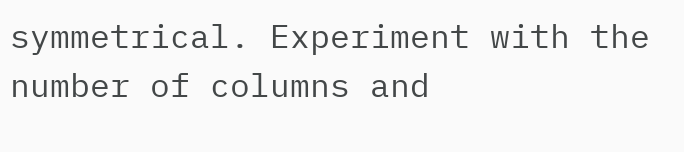symmetrical. Experiment with the number of columns and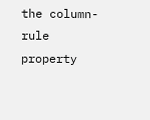the column-rule property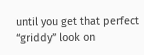until you get that perfect “griddy” look on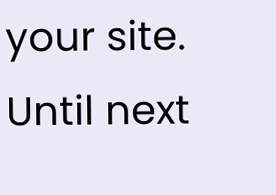your site. Until next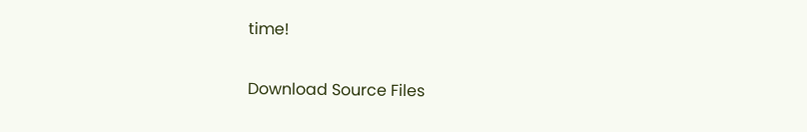time!

Download Source Files